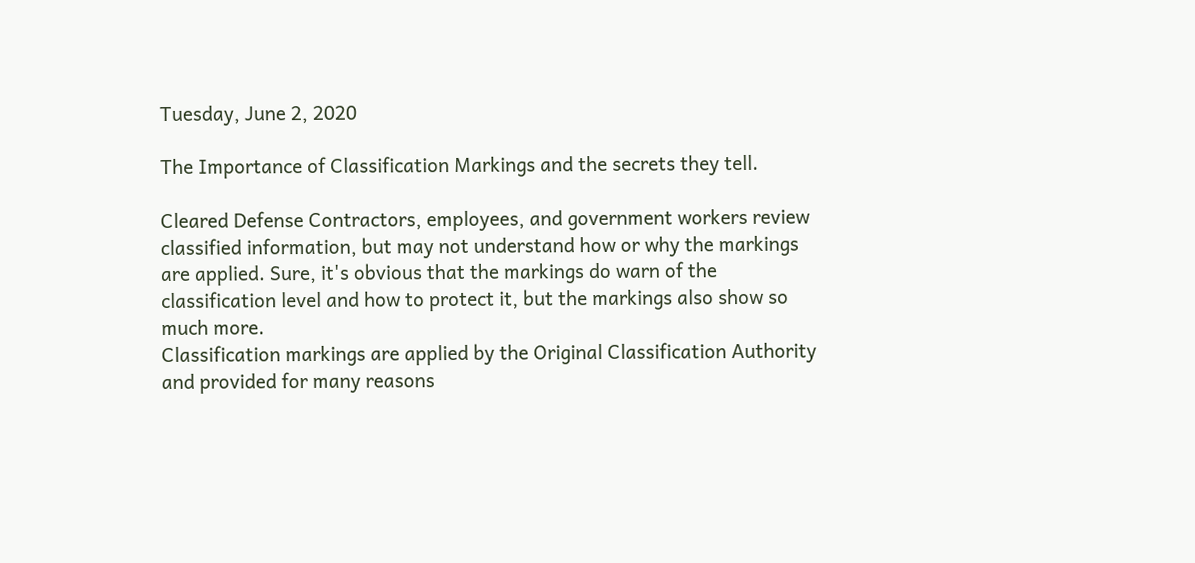Tuesday, June 2, 2020

The Importance of Classification Markings and the secrets they tell.

Cleared Defense Contractors, employees, and government workers review classified information, but may not understand how or why the markings are applied. Sure, it's obvious that the markings do warn of the classification level and how to protect it, but the markings also show so much more.
Classification markings are applied by the Original Classification Authority and provided for many reasons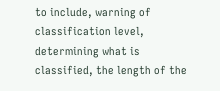to include, warning of classification level, determining what is classified, the length of the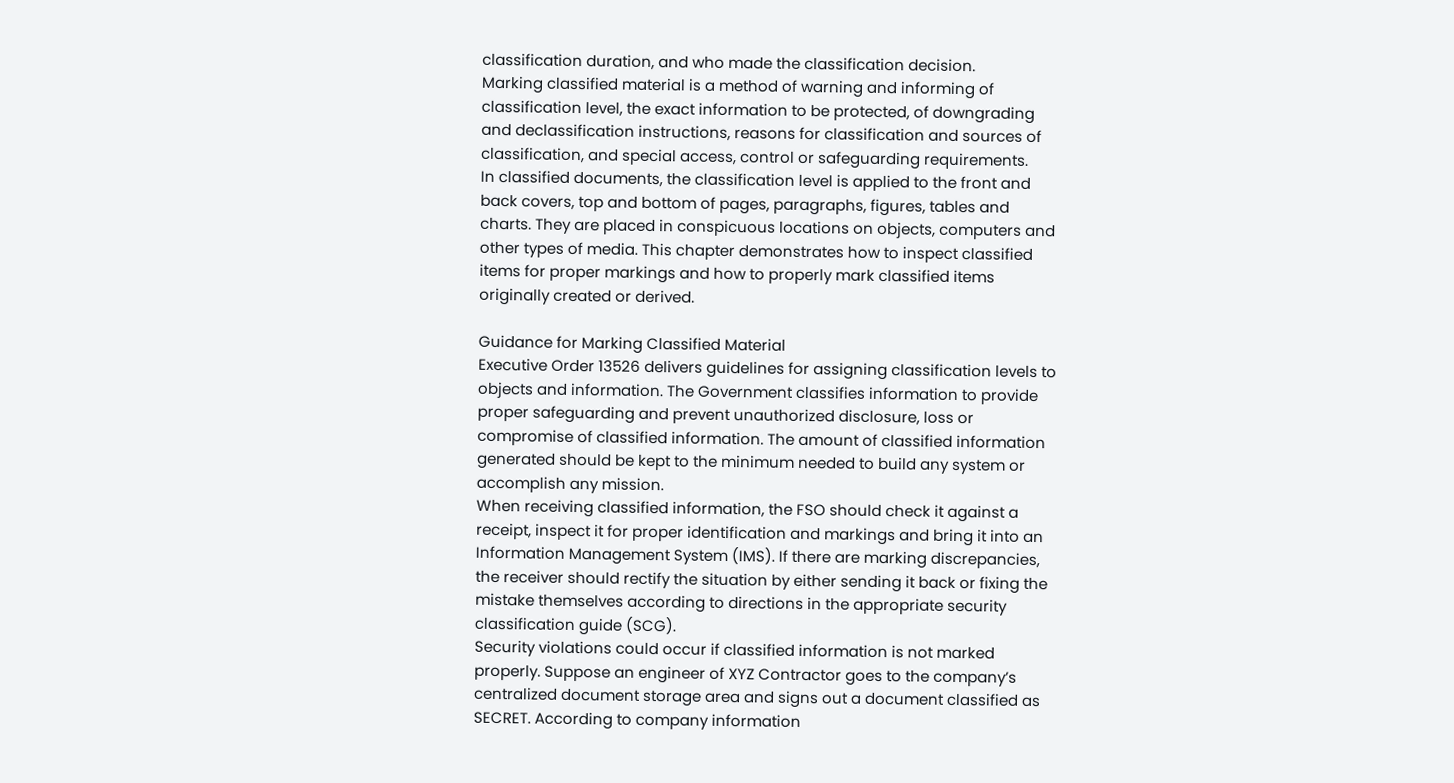classification duration, and who made the classification decision.
Marking classified material is a method of warning and informing of classification level, the exact information to be protected, of downgrading and declassification instructions, reasons for classification and sources of classification, and special access, control or safeguarding requirements.
In classified documents, the classification level is applied to the front and back covers, top and bottom of pages, paragraphs, figures, tables and charts. They are placed in conspicuous locations on objects, computers and other types of media. This chapter demonstrates how to inspect classified items for proper markings and how to properly mark classified items originally created or derived.

Guidance for Marking Classified Material
Executive Order 13526 delivers guidelines for assigning classification levels to objects and information. The Government classifies information to provide proper safeguarding and prevent unauthorized disclosure, loss or compromise of classified information. The amount of classified information generated should be kept to the minimum needed to build any system or accomplish any mission.
When receiving classified information, the FSO should check it against a receipt, inspect it for proper identification and markings and bring it into an Information Management System (IMS). If there are marking discrepancies, the receiver should rectify the situation by either sending it back or fixing the mistake themselves according to directions in the appropriate security classification guide (SCG).
Security violations could occur if classified information is not marked properly. Suppose an engineer of XYZ Contractor goes to the company’s centralized document storage area and signs out a document classified as SECRET. According to company information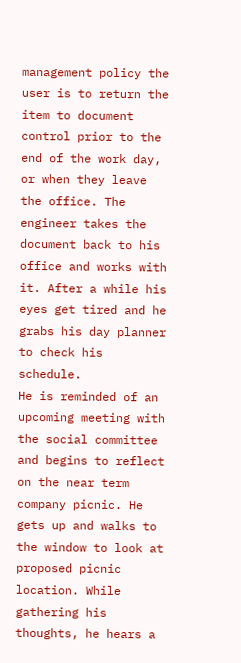management policy the user is to return the item to document control prior to the end of the work day, or when they leave the office. The engineer takes the document back to his office and works with it. After a while his eyes get tired and he grabs his day planner to check his schedule.
He is reminded of an upcoming meeting with the social committee and begins to reflect on the near term company picnic. He gets up and walks to the window to look at proposed picnic location. While gathering his thoughts, he hears a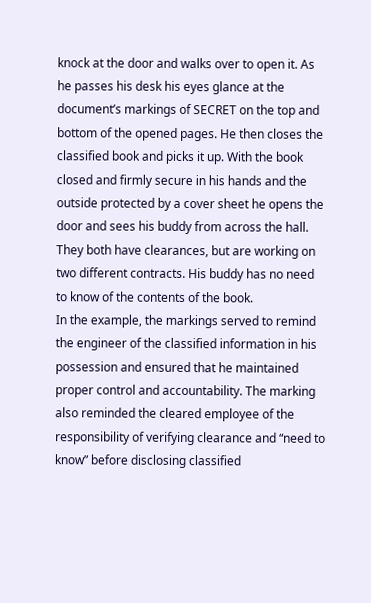knock at the door and walks over to open it. As he passes his desk his eyes glance at the document’s markings of SECRET on the top and bottom of the opened pages. He then closes the classified book and picks it up. With the book closed and firmly secure in his hands and the outside protected by a cover sheet he opens the door and sees his buddy from across the hall. They both have clearances, but are working on two different contracts. His buddy has no need to know of the contents of the book.
In the example, the markings served to remind the engineer of the classified information in his possession and ensured that he maintained proper control and accountability. The marking also reminded the cleared employee of the responsibility of verifying clearance and “need to know” before disclosing classified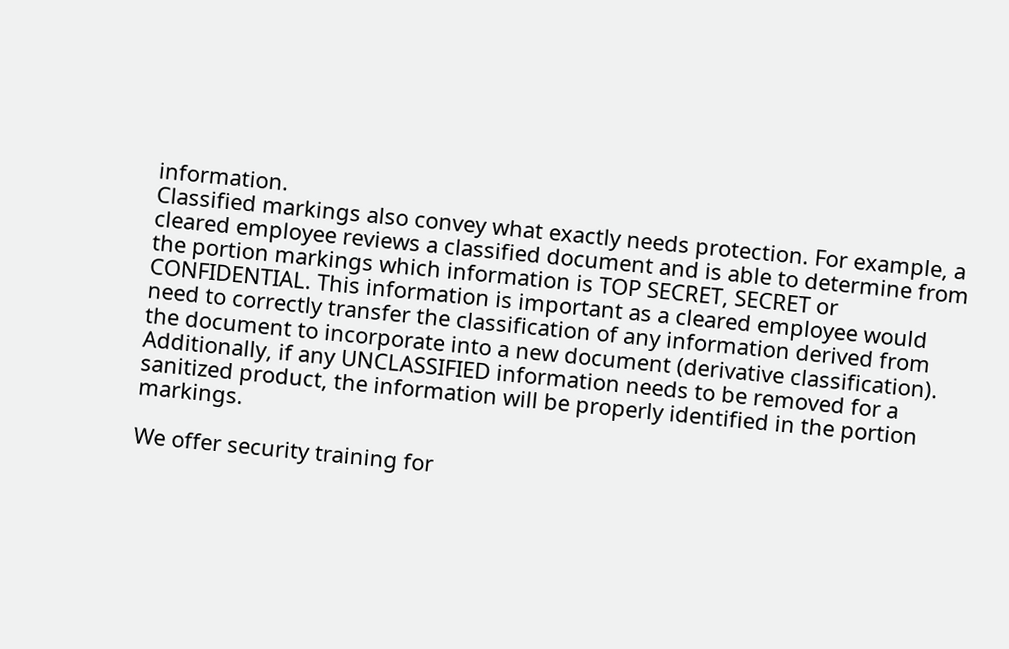information.
Classified markings also convey what exactly needs protection. For example, a cleared employee reviews a classified document and is able to determine from the portion markings which information is TOP SECRET, SECRET or CONFIDENTIAL. This information is important as a cleared employee would need to correctly transfer the classification of any information derived from the document to incorporate into a new document (derivative classification). Additionally, if any UNCLASSIFIED information needs to be removed for a sanitized product, the information will be properly identified in the portion markings.

We offer security training for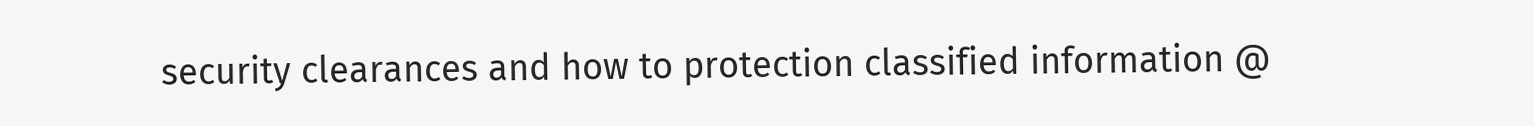security clearances and how to protection classified information @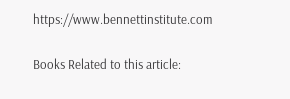https://www.bennettinstitute.com

Books Related to this article: